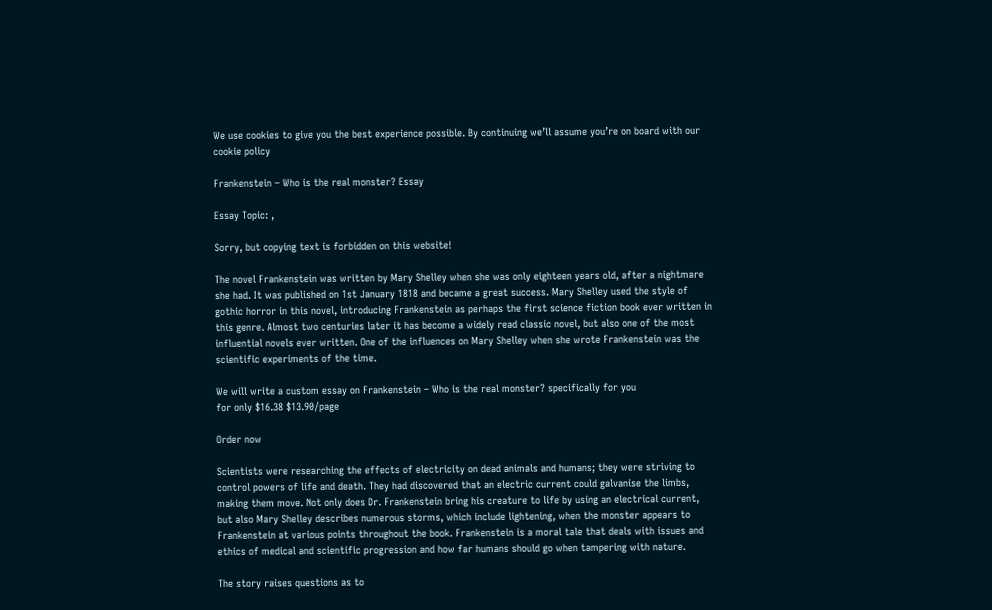We use cookies to give you the best experience possible. By continuing we’ll assume you’re on board with our cookie policy

Frankenstein – Who is the real monster? Essay

Essay Topic: ,

Sorry, but copying text is forbidden on this website!

The novel Frankenstein was written by Mary Shelley when she was only eighteen years old, after a nightmare she had. It was published on 1st January 1818 and became a great success. Mary Shelley used the style of gothic horror in this novel, introducing Frankenstein as perhaps the first science fiction book ever written in this genre. Almost two centuries later it has become a widely read classic novel, but also one of the most influential novels ever written. One of the influences on Mary Shelley when she wrote Frankenstein was the scientific experiments of the time.

We will write a custom essay on Frankenstein – Who is the real monster? specifically for you
for only $16.38 $13.90/page

Order now

Scientists were researching the effects of electricity on dead animals and humans; they were striving to control powers of life and death. They had discovered that an electric current could galvanise the limbs, making them move. Not only does Dr. Frankenstein bring his creature to life by using an electrical current, but also Mary Shelley describes numerous storms, which include lightening, when the monster appears to Frankenstein at various points throughout the book. Frankenstein is a moral tale that deals with issues and ethics of medical and scientific progression and how far humans should go when tampering with nature.

The story raises questions as to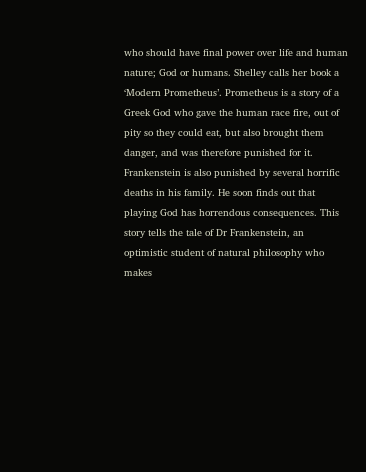who should have final power over life and human nature; God or humans. Shelley calls her book a ‘Modern Prometheus’. Prometheus is a story of a Greek God who gave the human race fire, out of pity so they could eat, but also brought them danger, and was therefore punished for it. Frankenstein is also punished by several horrific deaths in his family. He soon finds out that playing God has horrendous consequences. This story tells the tale of Dr Frankenstein, an optimistic student of natural philosophy who makes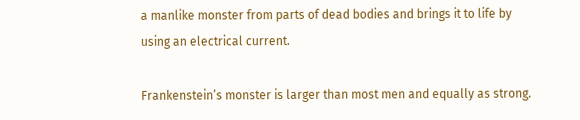a manlike monster from parts of dead bodies and brings it to life by using an electrical current.

Frankenstein’s monster is larger than most men and equally as strong.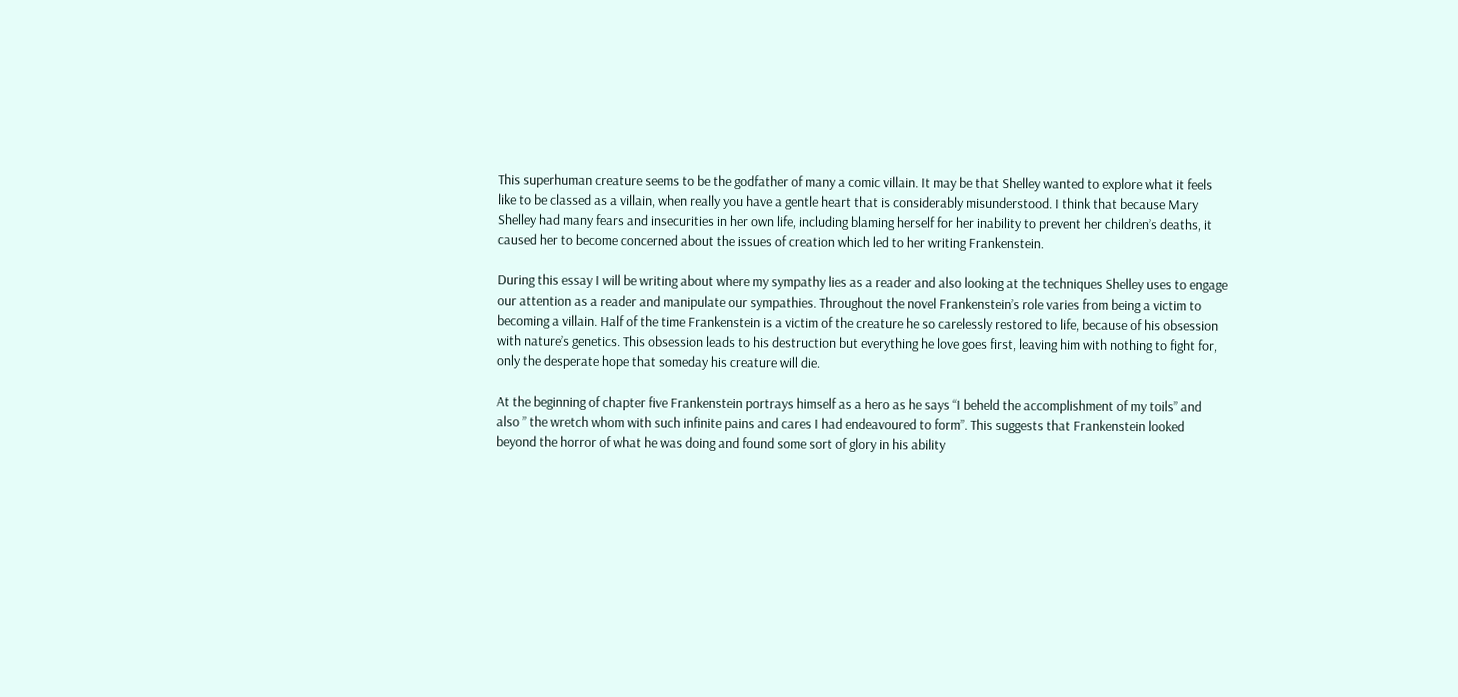This superhuman creature seems to be the godfather of many a comic villain. It may be that Shelley wanted to explore what it feels like to be classed as a villain, when really you have a gentle heart that is considerably misunderstood. I think that because Mary Shelley had many fears and insecurities in her own life, including blaming herself for her inability to prevent her children’s deaths, it caused her to become concerned about the issues of creation which led to her writing Frankenstein.

During this essay I will be writing about where my sympathy lies as a reader and also looking at the techniques Shelley uses to engage our attention as a reader and manipulate our sympathies. Throughout the novel Frankenstein’s role varies from being a victim to becoming a villain. Half of the time Frankenstein is a victim of the creature he so carelessly restored to life, because of his obsession with nature’s genetics. This obsession leads to his destruction but everything he love goes first, leaving him with nothing to fight for, only the desperate hope that someday his creature will die.

At the beginning of chapter five Frankenstein portrays himself as a hero as he says “I beheld the accomplishment of my toils” and also ” the wretch whom with such infinite pains and cares I had endeavoured to form”. This suggests that Frankenstein looked beyond the horror of what he was doing and found some sort of glory in his ability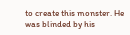to create this monster. He was blinded by his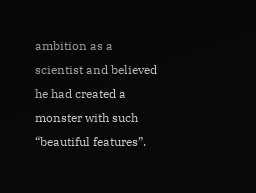ambition as a scientist and believed he had created a monster with such “beautiful features”.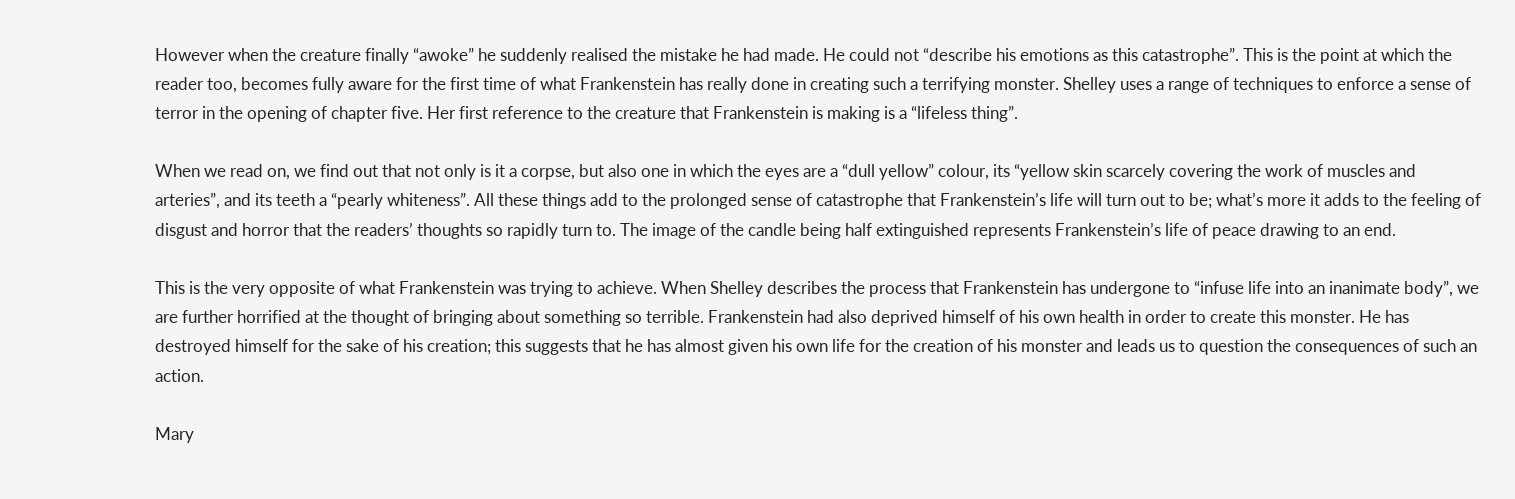However when the creature finally “awoke” he suddenly realised the mistake he had made. He could not “describe his emotions as this catastrophe”. This is the point at which the reader too, becomes fully aware for the first time of what Frankenstein has really done in creating such a terrifying monster. Shelley uses a range of techniques to enforce a sense of terror in the opening of chapter five. Her first reference to the creature that Frankenstein is making is a “lifeless thing”.

When we read on, we find out that not only is it a corpse, but also one in which the eyes are a “dull yellow” colour, its “yellow skin scarcely covering the work of muscles and arteries”, and its teeth a “pearly whiteness”. All these things add to the prolonged sense of catastrophe that Frankenstein’s life will turn out to be; what’s more it adds to the feeling of disgust and horror that the readers’ thoughts so rapidly turn to. The image of the candle being half extinguished represents Frankenstein’s life of peace drawing to an end.

This is the very opposite of what Frankenstein was trying to achieve. When Shelley describes the process that Frankenstein has undergone to “infuse life into an inanimate body”, we are further horrified at the thought of bringing about something so terrible. Frankenstein had also deprived himself of his own health in order to create this monster. He has destroyed himself for the sake of his creation; this suggests that he has almost given his own life for the creation of his monster and leads us to question the consequences of such an action.

Mary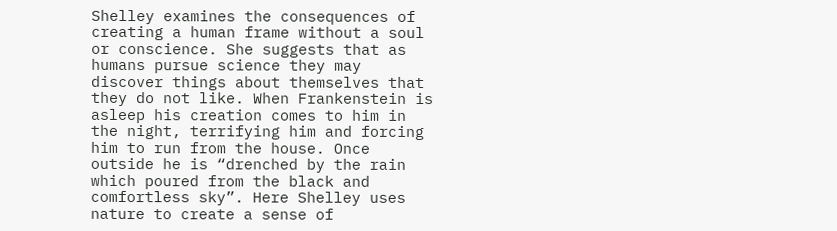Shelley examines the consequences of creating a human frame without a soul or conscience. She suggests that as humans pursue science they may discover things about themselves that they do not like. When Frankenstein is asleep his creation comes to him in the night, terrifying him and forcing him to run from the house. Once outside he is “drenched by the rain which poured from the black and comfortless sky”. Here Shelley uses nature to create a sense of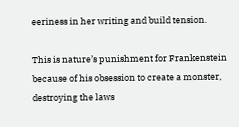eeriness in her writing and build tension.

This is nature’s punishment for Frankenstein because of his obsession to create a monster, destroying the laws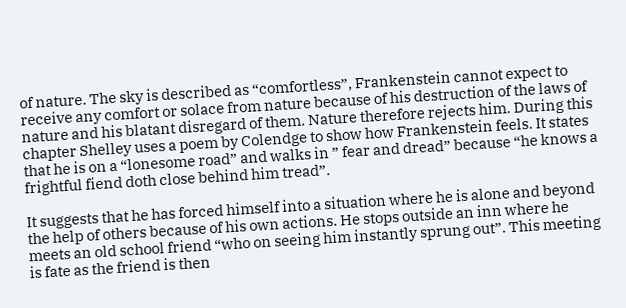of nature. The sky is described as “comfortless”, Frankenstein cannot expect to receive any comfort or solace from nature because of his destruction of the laws of nature and his blatant disregard of them. Nature therefore rejects him. During this chapter Shelley uses a poem by Colendge to show how Frankenstein feels. It states that he is on a “lonesome road” and walks in ” fear and dread” because “he knows a frightful fiend doth close behind him tread”.

It suggests that he has forced himself into a situation where he is alone and beyond the help of others because of his own actions. He stops outside an inn where he meets an old school friend “who on seeing him instantly sprung out”. This meeting is fate as the friend is then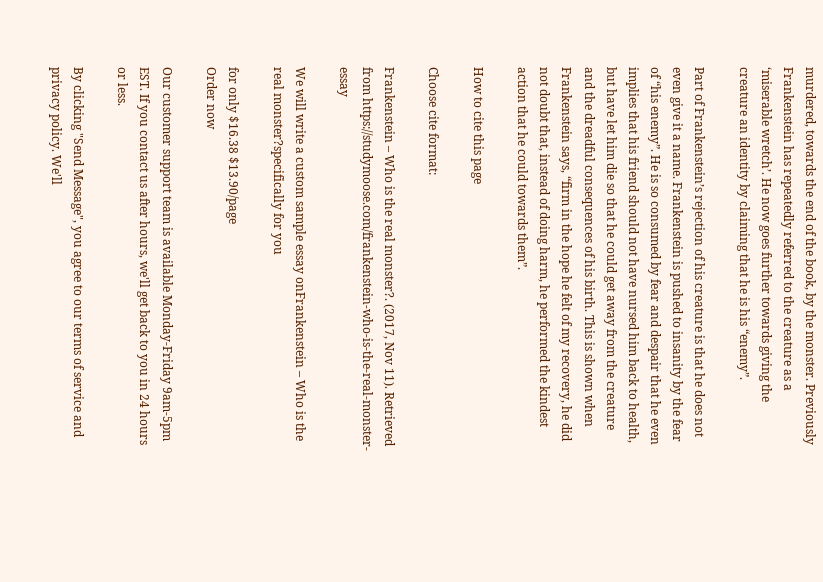murdered, towards the end of the book, by the monster. Previously Frankenstein has repeatedly referred to the creature as a ‘miserable wretch’. He now goes further towards giving the creature an identity by claiming that he is his “enemy”.

Part of Frankenstein’s rejection of his creature is that he does not even give it a name. Frankenstein is pushed to insanity by the fear of “his enemy”. He is so consumed by fear and despair that he even implies that his friend should not have nursed him back to health, but have let him die so that he could get away from the creature and the dreadful consequences of his birth. This is shown when Frankenstein says, “firm in the hope he felt of my recovery, he did not doubt that, instead of doing harm, he performed the kindest action that he could towards them”.

How to cite this page

Choose cite format:

Frankenstein – Who is the real monster?. (2017, Nov 11). Retrieved from https://studymoose.com/frankenstein-who-is-the-real-monster-essay

We will write a custom sample essay onFrankenstein – Who is the real monster?specifically for you

for only $16.38 $13.90/page
Order now

Our customer support team is available Monday-Friday 9am-5pm EST. If you contact us after hours, we'll get back to you in 24 hours or less.

By clicking "Send Message", you agree to our terms of service and privacy policy. We'll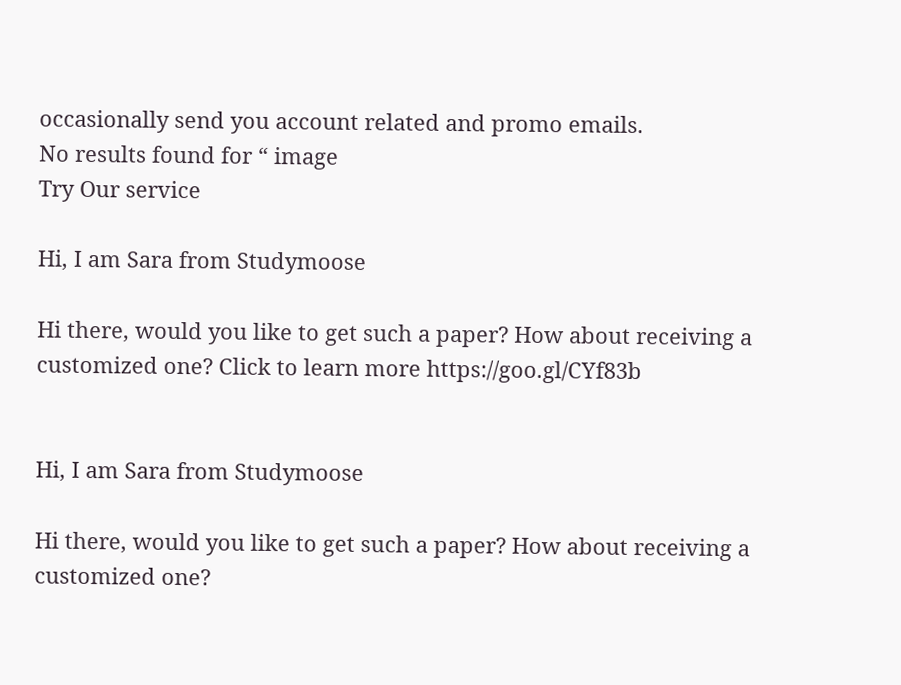occasionally send you account related and promo emails.
No results found for “ image
Try Our service

Hi, I am Sara from Studymoose

Hi there, would you like to get such a paper? How about receiving a customized one? Click to learn more https://goo.gl/CYf83b


Hi, I am Sara from Studymoose

Hi there, would you like to get such a paper? How about receiving a customized one?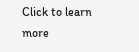Click to learn more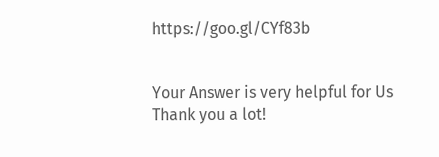https://goo.gl/CYf83b


Your Answer is very helpful for Us
Thank you a lot!